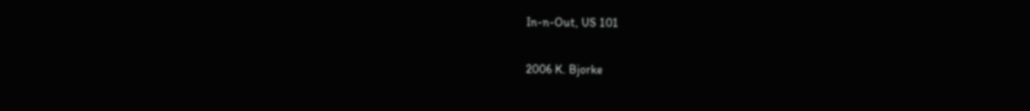In-n-Out, US 101

2006 K. Bjorke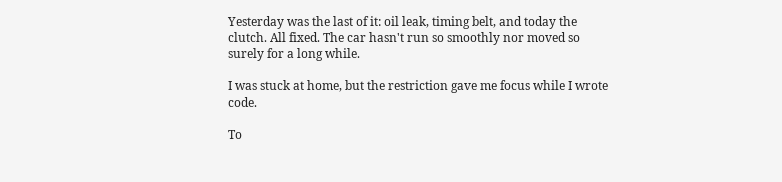Yesterday was the last of it: oil leak, timing belt, and today the clutch. All fixed. The car hasn't run so smoothly nor moved so surely for a long while.

I was stuck at home, but the restriction gave me focus while I wrote code.

To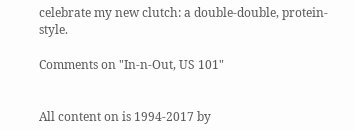celebrate my new clutch: a double-double, protein-style.

Comments on "In-n-Out, US 101"


All content on is 1994-2017 by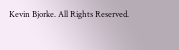Kevin Bjorke. All Rights Reserved.